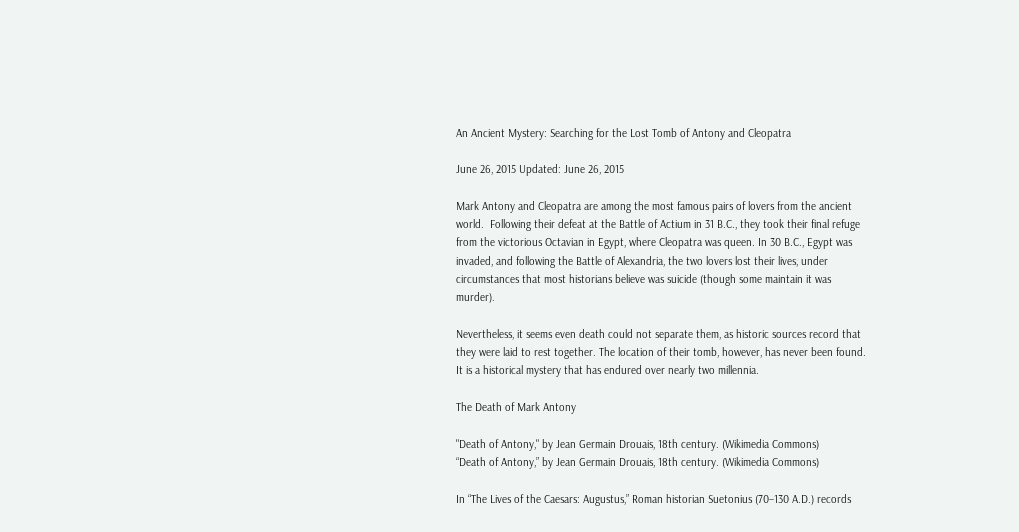An Ancient Mystery: Searching for the Lost Tomb of Antony and Cleopatra

June 26, 2015 Updated: June 26, 2015

Mark Antony and Cleopatra are among the most famous pairs of lovers from the ancient world.  Following their defeat at the Battle of Actium in 31 B.C., they took their final refuge from the victorious Octavian in Egypt, where Cleopatra was queen. In 30 B.C., Egypt was invaded, and following the Battle of Alexandria, the two lovers lost their lives, under circumstances that most historians believe was suicide (though some maintain it was murder).

Nevertheless, it seems even death could not separate them, as historic sources record that they were laid to rest together. The location of their tomb, however, has never been found. It is a historical mystery that has endured over nearly two millennia.

The Death of Mark Antony

"Death of Antony," by Jean Germain Drouais, 18th century. (Wikimedia Commons)
“Death of Antony,” by Jean Germain Drouais, 18th century. (Wikimedia Commons)

In “The Lives of the Caesars: Augustus,” Roman historian Suetonius (70–130 A.D.) records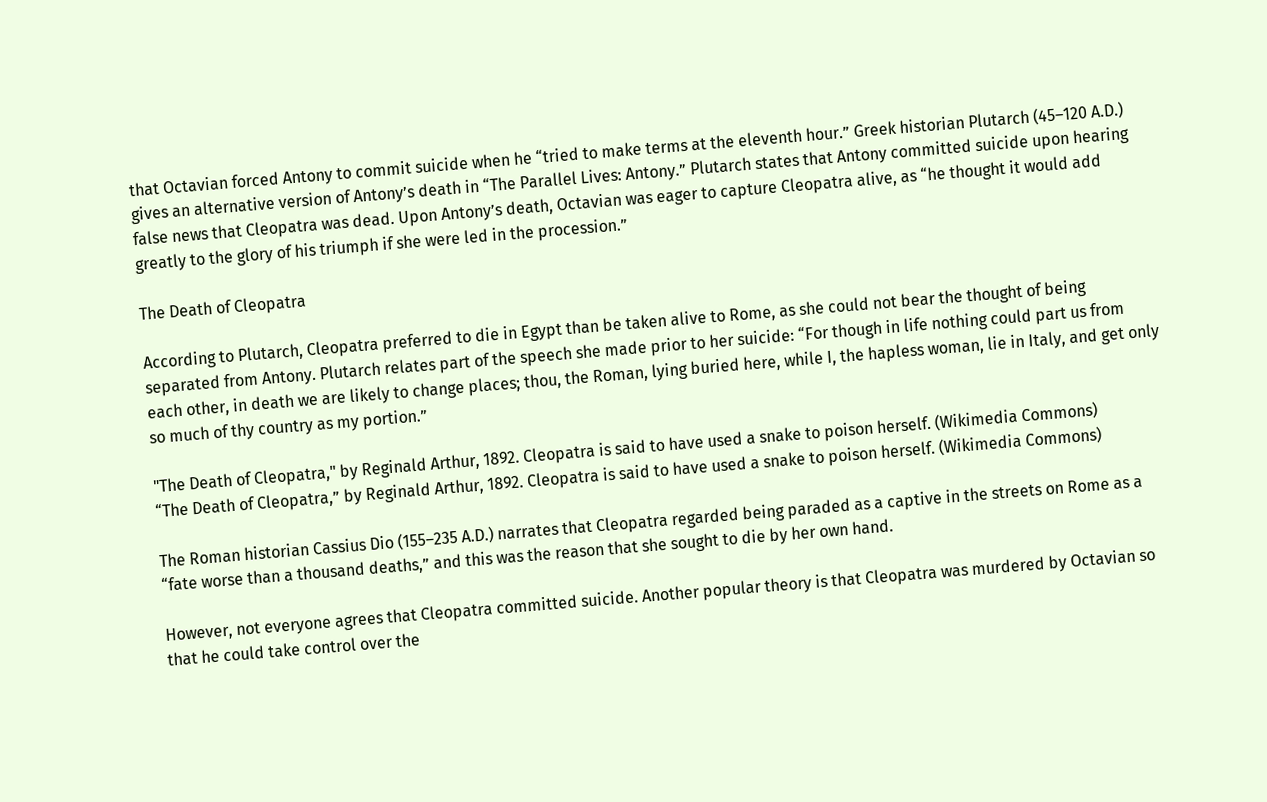that Octavian forced Antony to commit suicide when he “tried to make terms at the eleventh hour.” Greek historian Plutarch (45–120 A.D.) gives an alternative version of Antony’s death in “The Parallel Lives: Antony.” Plutarch states that Antony committed suicide upon hearing false news that Cleopatra was dead. Upon Antony’s death, Octavian was eager to capture Cleopatra alive, as “he thought it would add greatly to the glory of his triumph if she were led in the procession.”

The Death of Cleopatra

According to Plutarch, Cleopatra preferred to die in Egypt than be taken alive to Rome, as she could not bear the thought of being separated from Antony. Plutarch relates part of the speech she made prior to her suicide: “For though in life nothing could part us from each other, in death we are likely to change places; thou, the Roman, lying buried here, while I, the hapless woman, lie in Italy, and get only so much of thy country as my portion.”

"The Death of Cleopatra," by Reginald Arthur, 1892. Cleopatra is said to have used a snake to poison herself. (Wikimedia Commons)
“The Death of Cleopatra,” by Reginald Arthur, 1892. Cleopatra is said to have used a snake to poison herself. (Wikimedia Commons)

The Roman historian Cassius Dio (155–235 A.D.) narrates that Cleopatra regarded being paraded as a captive in the streets on Rome as a “fate worse than a thousand deaths,” and this was the reason that she sought to die by her own hand.

However, not everyone agrees that Cleopatra committed suicide. Another popular theory is that Cleopatra was murdered by Octavian so that he could take control over the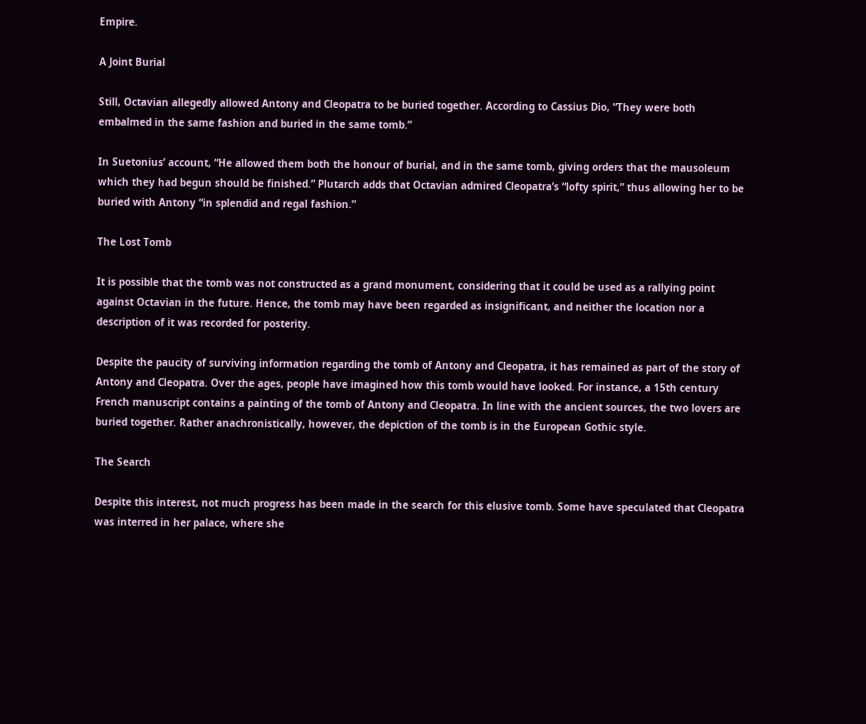Empire.

A Joint Burial

Still, Octavian allegedly allowed Antony and Cleopatra to be buried together. According to Cassius Dio, “They were both embalmed in the same fashion and buried in the same tomb.”

In Suetonius’ account, “He allowed them both the honour of burial, and in the same tomb, giving orders that the mausoleum which they had begun should be finished.” Plutarch adds that Octavian admired Cleopatra’s “lofty spirit,” thus allowing her to be buried with Antony “in splendid and regal fashion.”

The Lost Tomb

It is possible that the tomb was not constructed as a grand monument, considering that it could be used as a rallying point against Octavian in the future. Hence, the tomb may have been regarded as insignificant, and neither the location nor a description of it was recorded for posterity.

Despite the paucity of surviving information regarding the tomb of Antony and Cleopatra, it has remained as part of the story of Antony and Cleopatra. Over the ages, people have imagined how this tomb would have looked. For instance, a 15th century French manuscript contains a painting of the tomb of Antony and Cleopatra. In line with the ancient sources, the two lovers are buried together. Rather anachronistically, however, the depiction of the tomb is in the European Gothic style.

The Search

Despite this interest, not much progress has been made in the search for this elusive tomb. Some have speculated that Cleopatra was interred in her palace, where she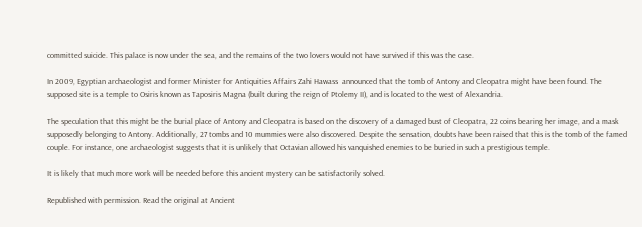committed suicide. This palace is now under the sea, and the remains of the two lovers would not have survived if this was the case.

In 2009, Egyptian archaeologist and former Minister for Antiquities Affairs Zahi Hawass  announced that the tomb of Antony and Cleopatra might have been found. The supposed site is a temple to Osiris known as Taposiris Magna (built during the reign of Ptolemy II), and is located to the west of Alexandria.

The speculation that this might be the burial place of Antony and Cleopatra is based on the discovery of a damaged bust of Cleopatra, 22 coins bearing her image, and a mask supposedly belonging to Antony. Additionally, 27 tombs and 10 mummies were also discovered. Despite the sensation, doubts have been raised that this is the tomb of the famed couple. For instance, one archaeologist suggests that it is unlikely that Octavian allowed his vanquished enemies to be buried in such a prestigious temple.

It is likely that much more work will be needed before this ancient mystery can be satisfactorily solved.

Republished with permission. Read the original at Ancient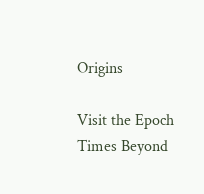Origins

Visit the Epoch Times Beyond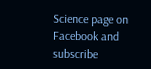Science page on Facebook and subscribe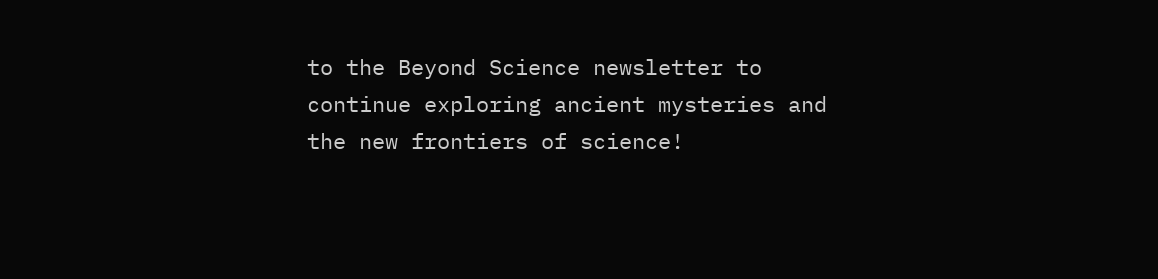to the Beyond Science newsletter to continue exploring ancient mysteries and the new frontiers of science!